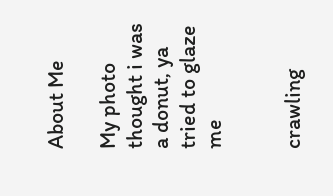About Me

My photo
thought i was a donut, ya tried to glaze me


crawling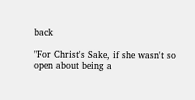back

"For Christ's Sake, if she wasn't so open about being a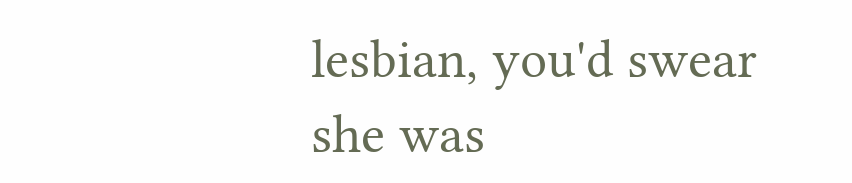lesbian, you'd swear she was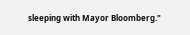sleeping with Mayor Bloomberg."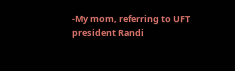-My mom, referring to UFT president Randi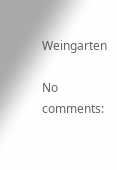Weingarten

No comments: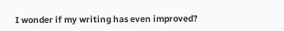I wonder if my writing has even improved?